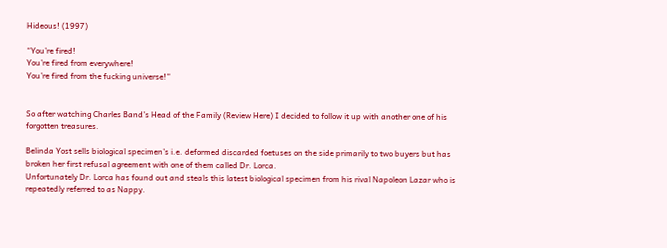Hideous! (1997)

“You’re fired!
You’re fired from everywhere!
You’re fired from the fucking universe!”


So after watching Charles Band’s Head of the Family (Review Here) I decided to follow it up with another one of his forgotten treasures.

Belinda Yost sells biological specimen’s i.e. deformed discarded foetuses on the side primarily to two buyers but has broken her first refusal agreement with one of them called Dr. Lorca.
Unfortunately Dr. Lorca has found out and steals this latest biological specimen from his rival Napoleon Lazar who is repeatedly referred to as Nappy.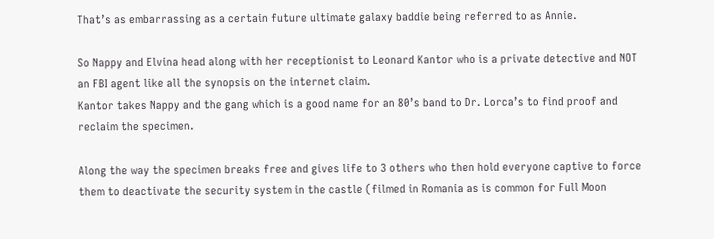That’s as embarrassing as a certain future ultimate galaxy baddie being referred to as Annie.

So Nappy and Elvina head along with her receptionist to Leonard Kantor who is a private detective and NOT an FBI agent like all the synopsis on the internet claim.
Kantor takes Nappy and the gang which is a good name for an 80’s band to Dr. Lorca’s to find proof and reclaim the specimen.

Along the way the specimen breaks free and gives life to 3 others who then hold everyone captive to force them to deactivate the security system in the castle (filmed in Romania as is common for Full Moon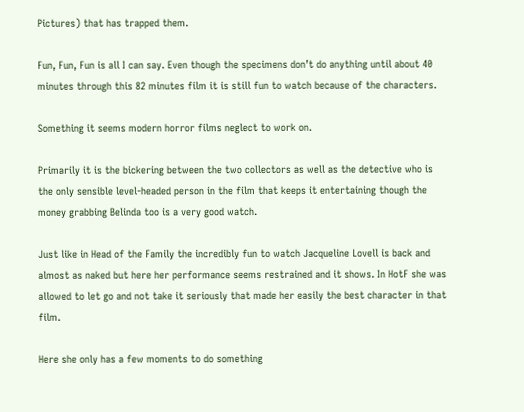Pictures) that has trapped them.

Fun, Fun, Fun is all I can say. Even though the specimens don’t do anything until about 40 minutes through this 82 minutes film it is still fun to watch because of the characters.

Something it seems modern horror films neglect to work on.

Primarily it is the bickering between the two collectors as well as the detective who is the only sensible level-headed person in the film that keeps it entertaining though the money grabbing Belinda too is a very good watch.

Just like in Head of the Family the incredibly fun to watch Jacqueline Lovell is back and almost as naked but here her performance seems restrained and it shows. In HotF she was allowed to let go and not take it seriously that made her easily the best character in that film.

Here she only has a few moments to do something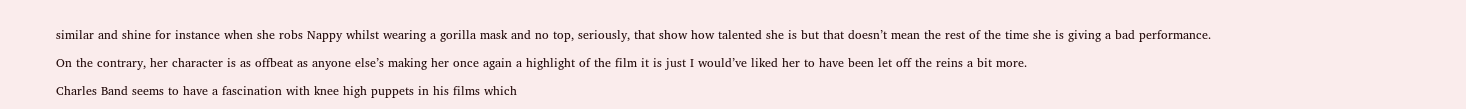similar and shine for instance when she robs Nappy whilst wearing a gorilla mask and no top, seriously, that show how talented she is but that doesn’t mean the rest of the time she is giving a bad performance.

On the contrary, her character is as offbeat as anyone else’s making her once again a highlight of the film it is just I would’ve liked her to have been let off the reins a bit more.

Charles Band seems to have a fascination with knee high puppets in his films which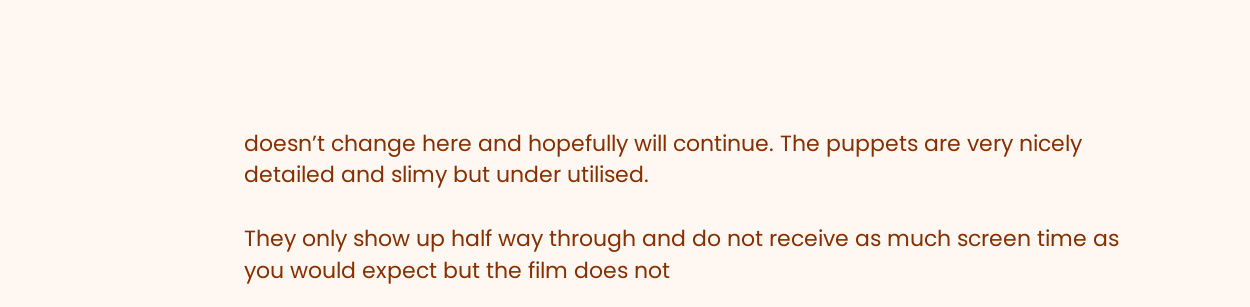doesn’t change here and hopefully will continue. The puppets are very nicely detailed and slimy but under utilised.

They only show up half way through and do not receive as much screen time as you would expect but the film does not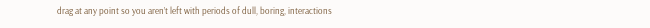drag at any point so you aren’t left with periods of dull, boring, interactions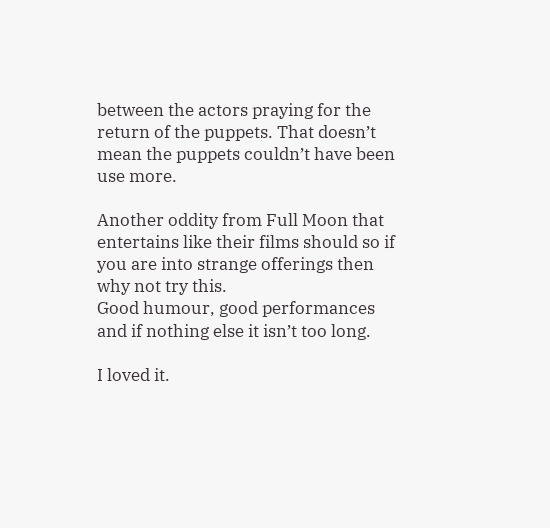between the actors praying for the return of the puppets. That doesn’t mean the puppets couldn’t have been use more.

Another oddity from Full Moon that entertains like their films should so if you are into strange offerings then why not try this.
Good humour, good performances and if nothing else it isn’t too long.

I loved it.